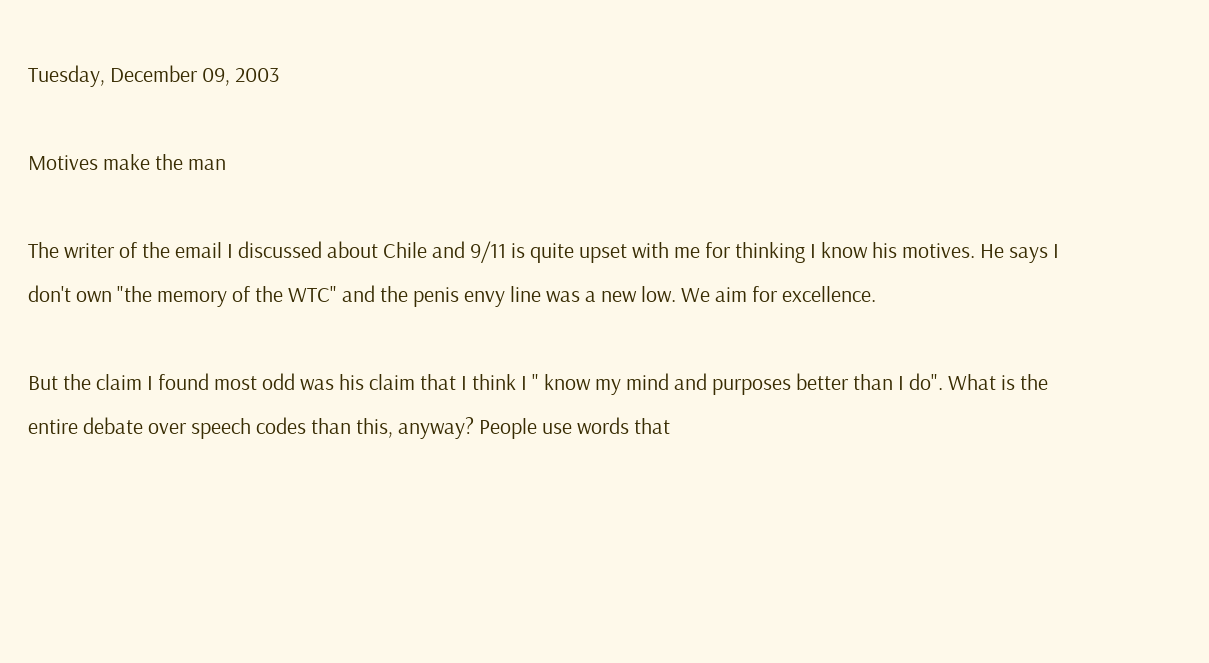Tuesday, December 09, 2003

Motives make the man

The writer of the email I discussed about Chile and 9/11 is quite upset with me for thinking I know his motives. He says I don't own "the memory of the WTC" and the penis envy line was a new low. We aim for excellence.

But the claim I found most odd was his claim that I think I " know my mind and purposes better than I do". What is the entire debate over speech codes than this, anyway? People use words that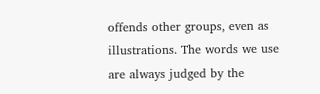offends other groups, even as illustrations. The words we use are always judged by the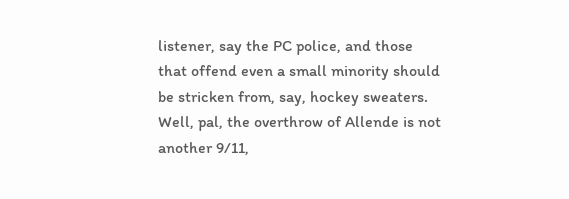listener, say the PC police, and those that offend even a small minority should be stricken from, say, hockey sweaters. Well, pal, the overthrow of Allende is not another 9/11,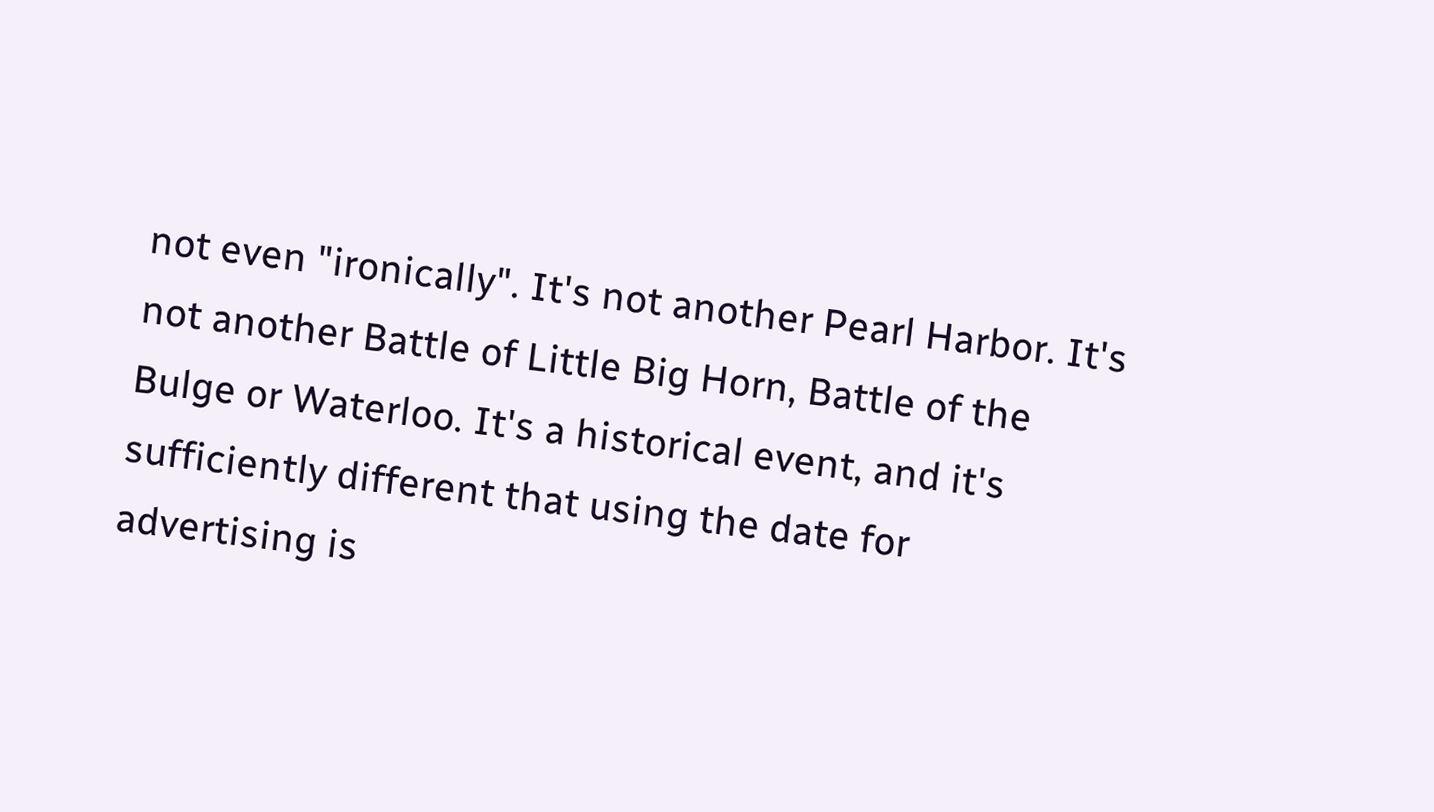not even "ironically". It's not another Pearl Harbor. It's not another Battle of Little Big Horn, Battle of the Bulge or Waterloo. It's a historical event, and it's sufficiently different that using the date for advertising is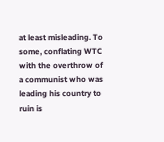at least misleading. To some, conflating WTC with the overthrow of a communist who was leading his country to ruin is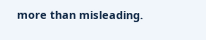more than misleading.